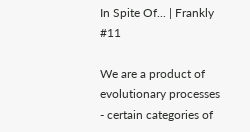In Spite Of... | Frankly #11

We are a product of evolutionary processes - certain categories of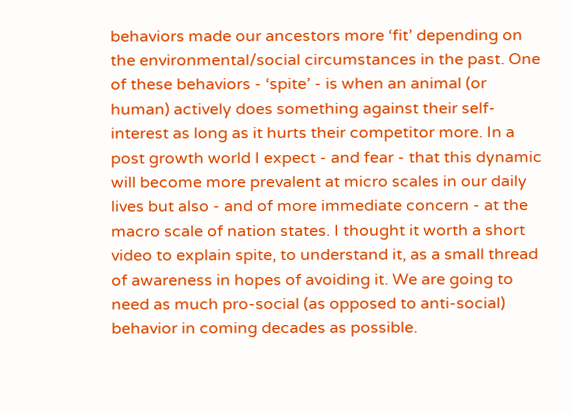behaviors made our ancestors more ‘fit’ depending on the environmental/social circumstances in the past. One of these behaviors - ‘spite’ - is when an animal (or human) actively does something against their self-interest as long as it hurts their competitor more. In a post growth world I expect - and fear - that this dynamic will become more prevalent at micro scales in our daily lives but also - and of more immediate concern - at the macro scale of nation states. I thought it worth a short video to explain spite, to understand it, as a small thread of awareness in hopes of avoiding it. We are going to need as much pro-social (as opposed to anti-social) behavior in coming decades as possible.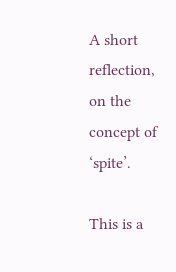A short reflection, on the concept of ‘spite’.

This is a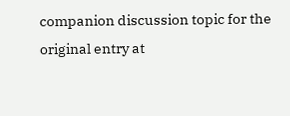companion discussion topic for the original entry at